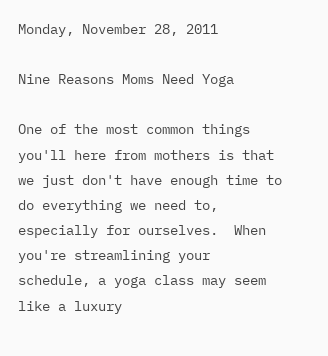Monday, November 28, 2011

Nine Reasons Moms Need Yoga

One of the most common things you'll here from mothers is that we just don't have enough time to do everything we need to, especially for ourselves.  When you're streamlining your schedule, a yoga class may seem like a luxury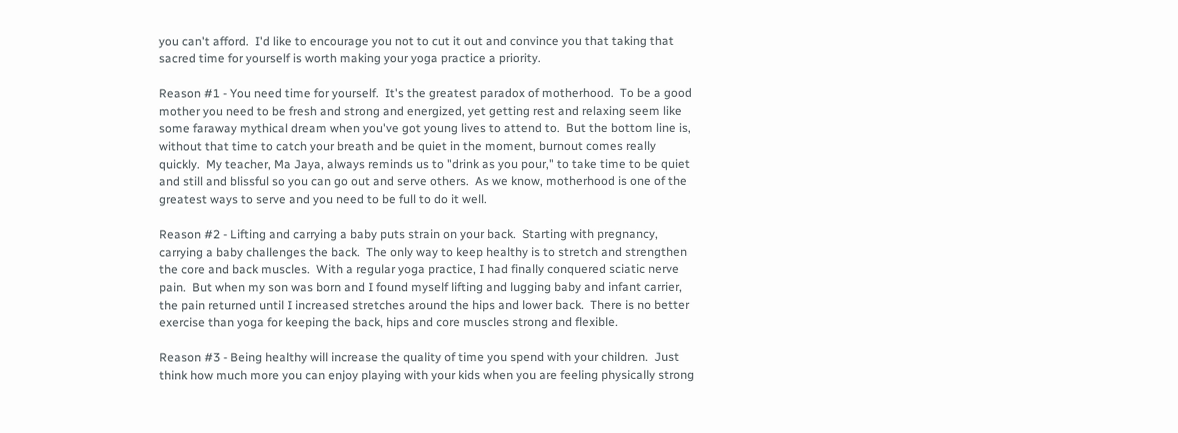you can't afford.  I'd like to encourage you not to cut it out and convince you that taking that sacred time for yourself is worth making your yoga practice a priority.

Reason #1 - You need time for yourself.  It's the greatest paradox of motherhood.  To be a good mother you need to be fresh and strong and energized, yet getting rest and relaxing seem like some faraway mythical dream when you've got young lives to attend to.  But the bottom line is, without that time to catch your breath and be quiet in the moment, burnout comes really quickly.  My teacher, Ma Jaya, always reminds us to "drink as you pour," to take time to be quiet and still and blissful so you can go out and serve others.  As we know, motherhood is one of the greatest ways to serve and you need to be full to do it well.

Reason #2 - Lifting and carrying a baby puts strain on your back.  Starting with pregnancy, carrying a baby challenges the back.  The only way to keep healthy is to stretch and strengthen the core and back muscles.  With a regular yoga practice, I had finally conquered sciatic nerve pain.  But when my son was born and I found myself lifting and lugging baby and infant carrier, the pain returned until I increased stretches around the hips and lower back.  There is no better exercise than yoga for keeping the back, hips and core muscles strong and flexible.

Reason #3 - Being healthy will increase the quality of time you spend with your children.  Just think how much more you can enjoy playing with your kids when you are feeling physically strong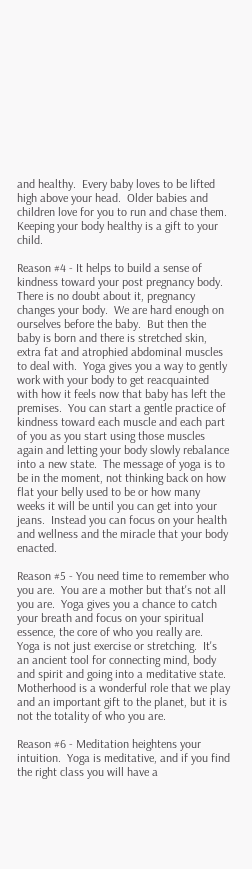and healthy.  Every baby loves to be lifted high above your head.  Older babies and children love for you to run and chase them.  Keeping your body healthy is a gift to your child.

Reason #4 - It helps to build a sense of kindness toward your post pregnancy body.  There is no doubt about it, pregnancy changes your body.  We are hard enough on ourselves before the baby.  But then the baby is born and there is stretched skin, extra fat and atrophied abdominal muscles to deal with.  Yoga gives you a way to gently work with your body to get reacquainted with how it feels now that baby has left the premises.  You can start a gentle practice of kindness toward each muscle and each part of you as you start using those muscles again and letting your body slowly rebalance into a new state.  The message of yoga is to be in the moment, not thinking back on how flat your belly used to be or how many weeks it will be until you can get into your jeans.  Instead you can focus on your health and wellness and the miracle that your body enacted.

Reason #5 - You need time to remember who you are.  You are a mother but that's not all you are.  Yoga gives you a chance to catch your breath and focus on your spiritual essence, the core of who you really are.  Yoga is not just exercise or stretching.  It's an ancient tool for connecting mind, body and spirit and going into a meditative state.  Motherhood is a wonderful role that we play and an important gift to the planet, but it is not the totality of who you are.

Reason #6 - Meditation heightens your intuition.  Yoga is meditative, and if you find the right class you will have a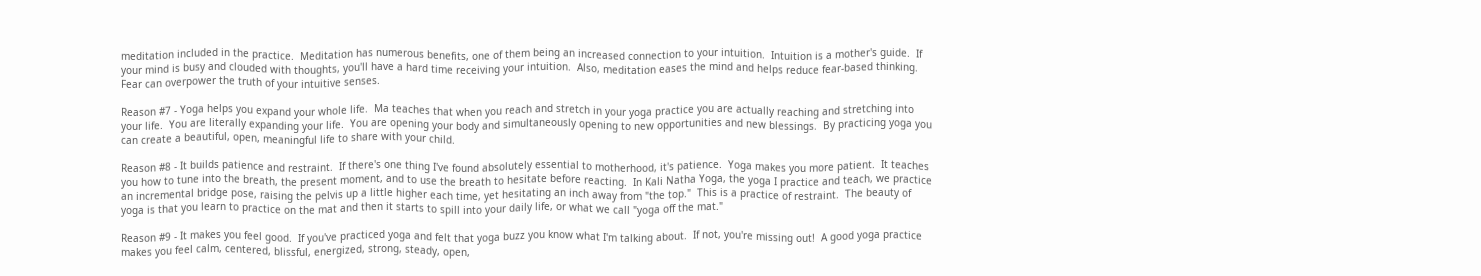meditation included in the practice.  Meditation has numerous benefits, one of them being an increased connection to your intuition.  Intuition is a mother's guide.  If your mind is busy and clouded with thoughts, you'll have a hard time receiving your intuition.  Also, meditation eases the mind and helps reduce fear-based thinking.  Fear can overpower the truth of your intuitive senses.

Reason #7 - Yoga helps you expand your whole life.  Ma teaches that when you reach and stretch in your yoga practice you are actually reaching and stretching into your life.  You are literally expanding your life.  You are opening your body and simultaneously opening to new opportunities and new blessings.  By practicing yoga you can create a beautiful, open, meaningful life to share with your child.

Reason #8 - It builds patience and restraint.  If there's one thing I've found absolutely essential to motherhood, it's patience.  Yoga makes you more patient.  It teaches you how to tune into the breath, the present moment, and to use the breath to hesitate before reacting.  In Kali Natha Yoga, the yoga I practice and teach, we practice an incremental bridge pose, raising the pelvis up a little higher each time, yet hesitating an inch away from "the top."  This is a practice of restraint.  The beauty of yoga is that you learn to practice on the mat and then it starts to spill into your daily life, or what we call "yoga off the mat."

Reason #9 - It makes you feel good.  If you've practiced yoga and felt that yoga buzz you know what I'm talking about.  If not, you're missing out!  A good yoga practice makes you feel calm, centered, blissful, energized, strong, steady, open,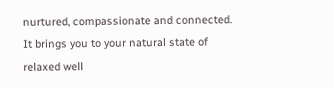nurtured, compassionate and connected.  It brings you to your natural state of relaxed well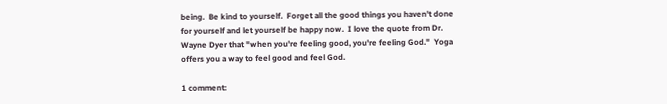being.  Be kind to yourself.  Forget all the good things you haven't done for yourself and let yourself be happy now.  I love the quote from Dr. Wayne Dyer that "when you're feeling good, you're feeling God."  Yoga offers you a way to feel good and feel God.

1 comment: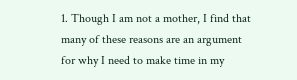1. Though I am not a mother, I find that many of these reasons are an argument for why I need to make time in my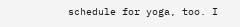schedule for yoga, too. I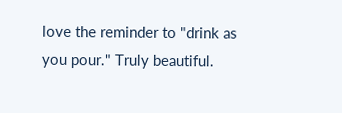love the reminder to "drink as you pour." Truly beautiful.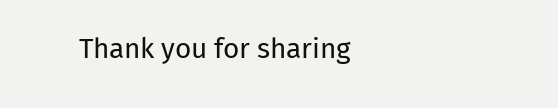Thank you for sharing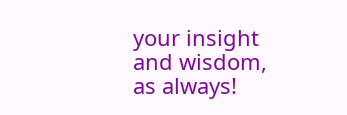your insight and wisdom, as always!